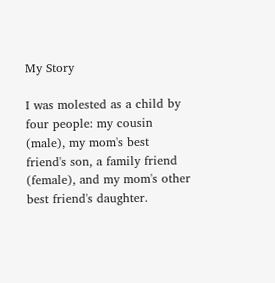My Story

I was molested as a child by four people: my cousin (male), my mom's best friend's son, a family friend (female), and my mom's other best friend's daughter.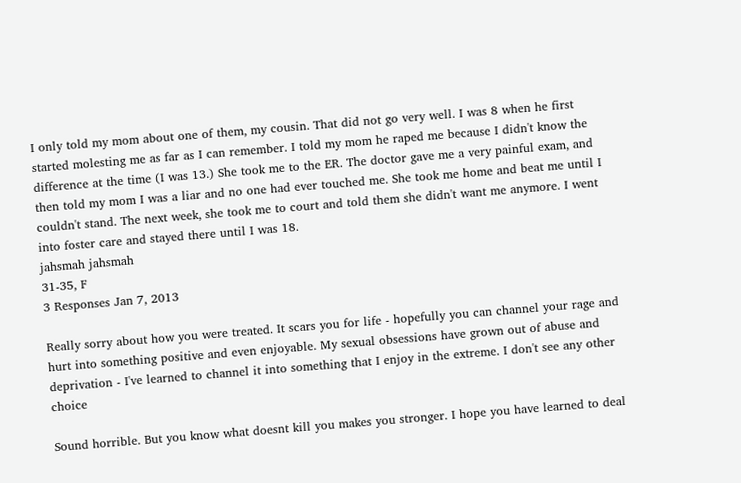I only told my mom about one of them, my cousin. That did not go very well. I was 8 when he first started molesting me as far as I can remember. I told my mom he raped me because I didn't know the difference at the time (I was 13.) She took me to the ER. The doctor gave me a very painful exam, and then told my mom I was a liar and no one had ever touched me. She took me home and beat me until I couldn't stand. The next week, she took me to court and told them she didn't want me anymore. I went into foster care and stayed there until I was 18.
jahsmah jahsmah
31-35, F
3 Responses Jan 7, 2013

Really sorry about how you were treated. It scars you for life - hopefully you can channel your rage and hurt into something positive and even enjoyable. My sexual obsessions have grown out of abuse and deprivation - I've learned to channel it into something that I enjoy in the extreme. I don't see any other choice

Sound horrible. But you know what doesnt kill you makes you stronger. I hope you have learned to deal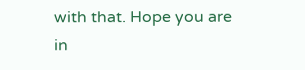with that. Hope you are in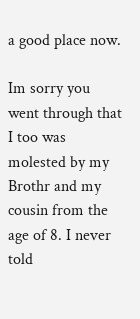a good place now.

Im sorry you went through that I too was molested by my Brothr and my cousin from the age of 8. I never told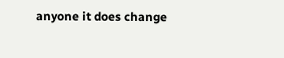anyone it does change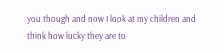you though and now I look at my children and think how lucky they are to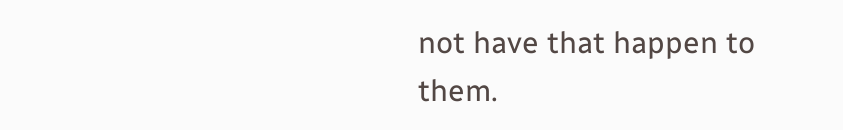not have that happen to them.